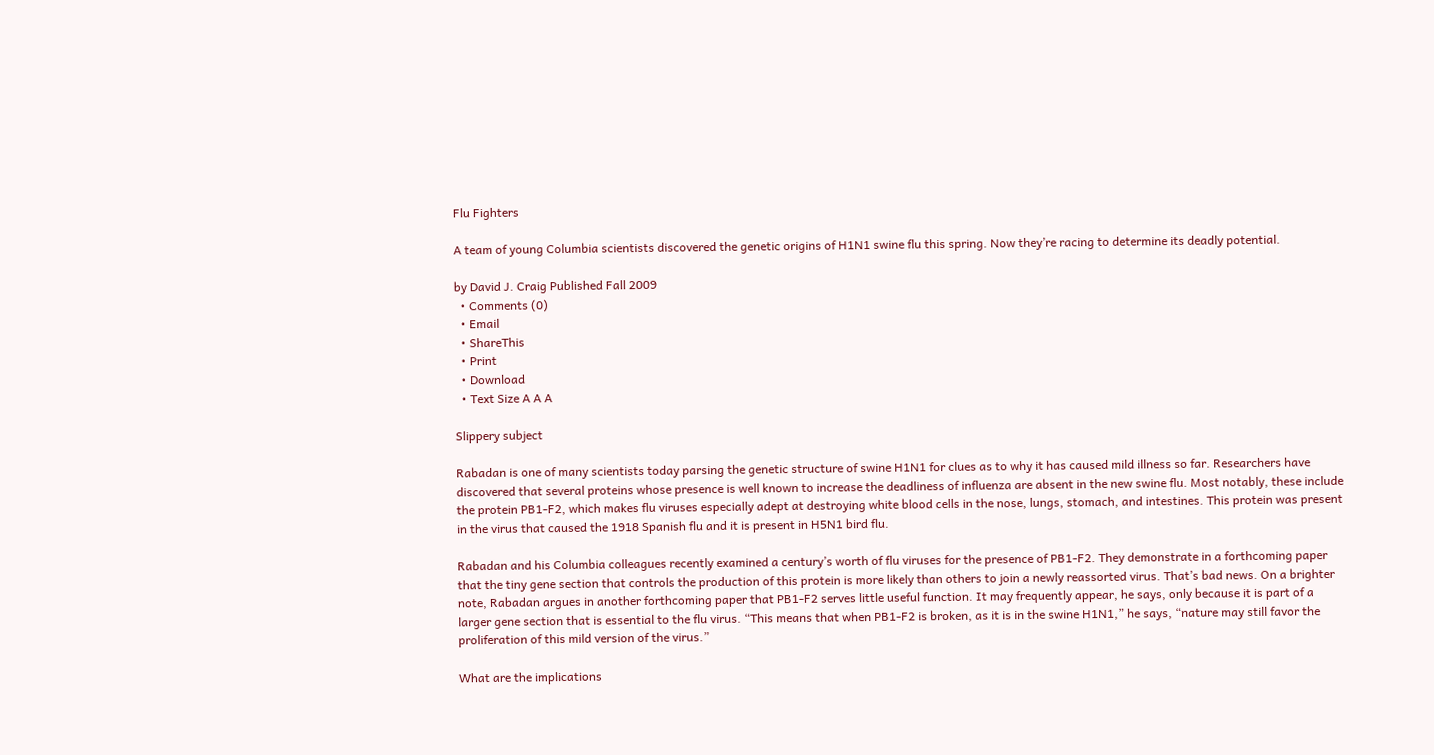Flu Fighters

A team of young Columbia scientists discovered the genetic origins of H1N1 swine flu this spring. Now they’re racing to determine its deadly potential.

by David J. Craig Published Fall 2009
  • Comments (0)
  • Email
  • ShareThis
  • Print
  • Download
  • Text Size A A A

Slippery subject

Rabadan is one of many scientists today parsing the genetic structure of swine H1N1 for clues as to why it has caused mild illness so far. Researchers have discovered that several proteins whose presence is well known to increase the deadliness of influenza are absent in the new swine flu. Most notably, these include the protein PB1-F2, which makes flu viruses especially adept at destroying white blood cells in the nose, lungs, stomach, and intestines. This protein was present in the virus that caused the 1918 Spanish flu and it is present in H5N1 bird flu.

Rabadan and his Columbia colleagues recently examined a century’s worth of flu viruses for the presence of PB1-F2. They demonstrate in a forthcoming paper that the tiny gene section that controls the production of this protein is more likely than others to join a newly reassorted virus. That’s bad news. On a brighter note, Rabadan argues in another forthcoming paper that PB1-F2 serves little useful function. It may frequently appear, he says, only because it is part of a larger gene section that is essential to the flu virus. “This means that when PB1-F2 is broken, as it is in the swine H1N1,” he says, “nature may still favor the proliferation of this mild version of the virus.”

What are the implications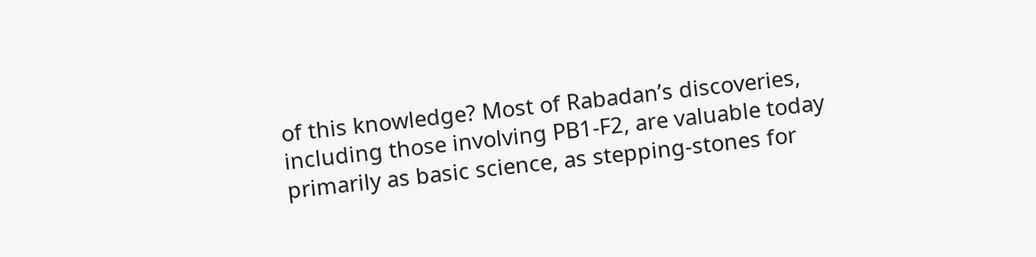of this knowledge? Most of Rabadan’s discoveries, including those involving PB1-F2, are valuable today primarily as basic science, as stepping-stones for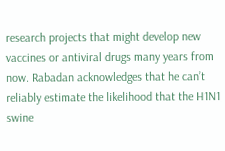research projects that might develop new vaccines or antiviral drugs many years from now. Rabadan acknowledges that he can’t reliably estimate the likelihood that the H1N1 swine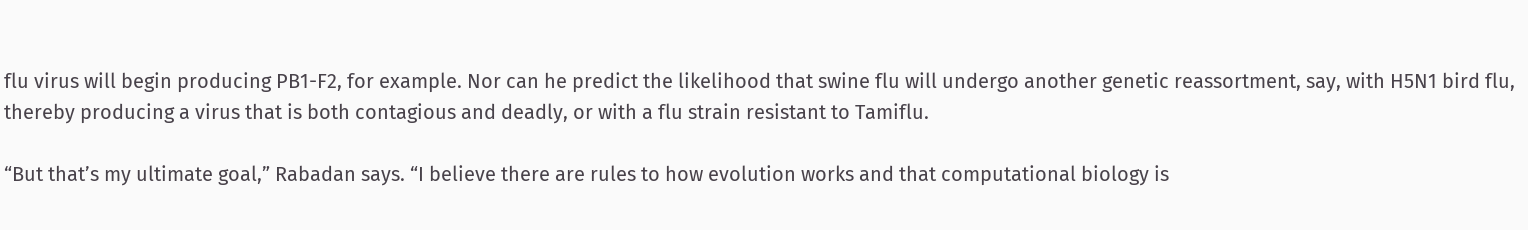flu virus will begin producing PB1-F2, for example. Nor can he predict the likelihood that swine flu will undergo another genetic reassortment, say, with H5N1 bird flu, thereby producing a virus that is both contagious and deadly, or with a flu strain resistant to Tamiflu.

“But that’s my ultimate goal,” Rabadan says. “I believe there are rules to how evolution works and that computational biology is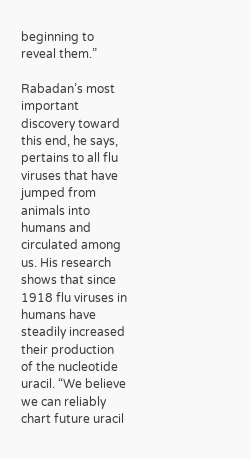beginning to reveal them.”

Rabadan’s most important discovery toward this end, he says, pertains to all flu viruses that have jumped from animals into humans and circulated among us. His research shows that since 1918 flu viruses in humans have steadily increased their production of the nucleotide uracil. “We believe we can reliably chart future uracil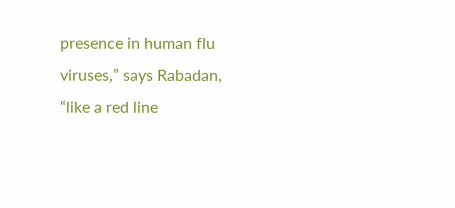presence in human flu viruses,” says Rabadan, “like a red line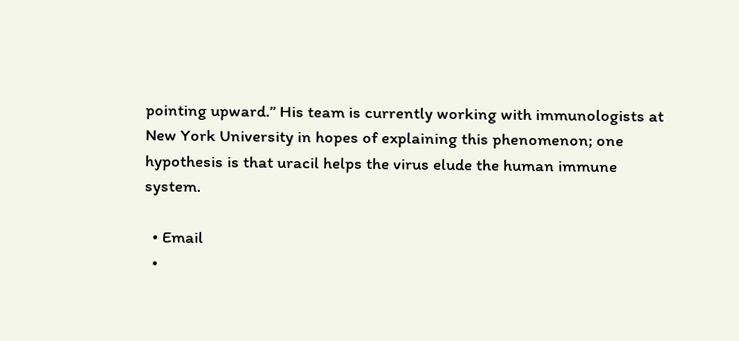pointing upward.” His team is currently working with immunologists at New York University in hopes of explaining this phenomenon; one hypothesis is that uracil helps the virus elude the human immune system.

  • Email
  •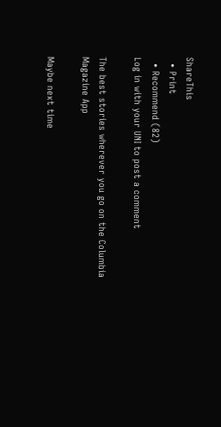ShareThis
  • Print
  • Recommend (82)
Log in with your UNI to post a comment

The best stories wherever you go on the Columbia Magazine App

Maybe next time